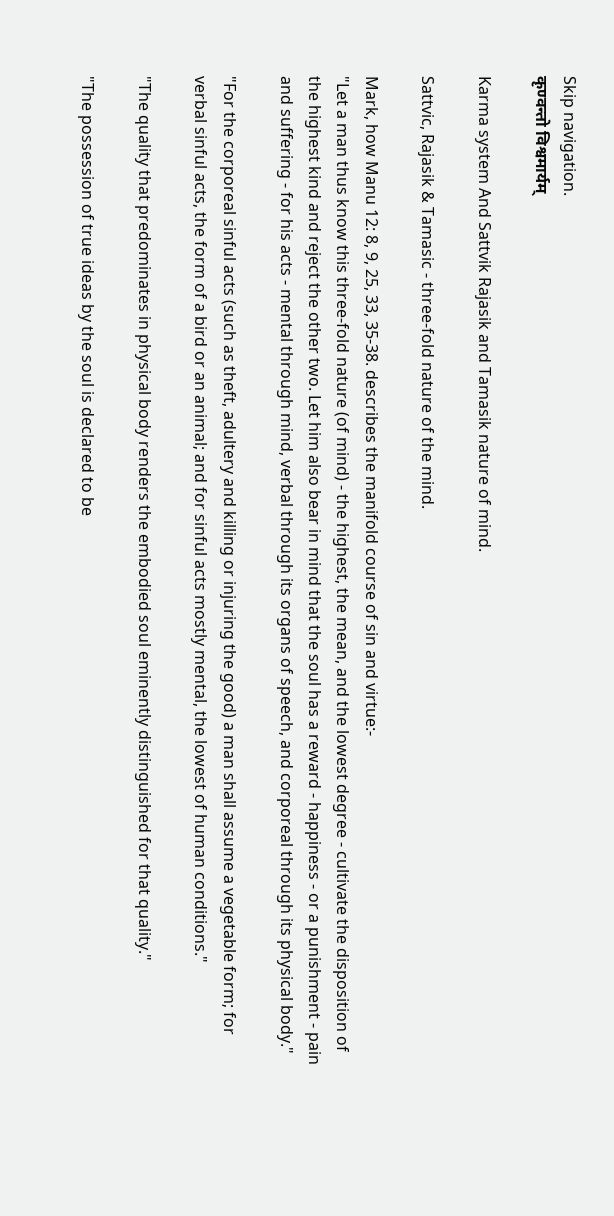Skip navigation.
कृण्वन्तो विश्वमार्यम्

Karma system And Sattvik Rajasik and Tamasik nature of mind.

Sattvic, Rajasik & Tamasic - three-fold nature of the mind.

Mark, how Manu 12: 8, 9, 25, 33, 35-38. describes the manifold course of sin and virtue:-
"Let a man thus know this three-fold nature (of mind) - the highest, the mean, and the lowest degree - cultivate the disposition of the highest kind and reject the other two. Let him also bear in mind that the soul has a reward - happiness - or a punishment - pain and suffering - for his acts - mental through mind, verbal through its organs of speech, and corporeal through its physical body."

"For the corporeal sinful acts (such as theft, adultery and killing or injuring the good) a man shall assume a vegetable form; for verbal sinful acts, the form of a bird or an animal; and for sinful acts mostly mental, the lowest of human conditions."

"The quality that predominates in physical body renders the embodied soul eminently distinguished for that quality."

"The possession of true ideas by the soul is declared to be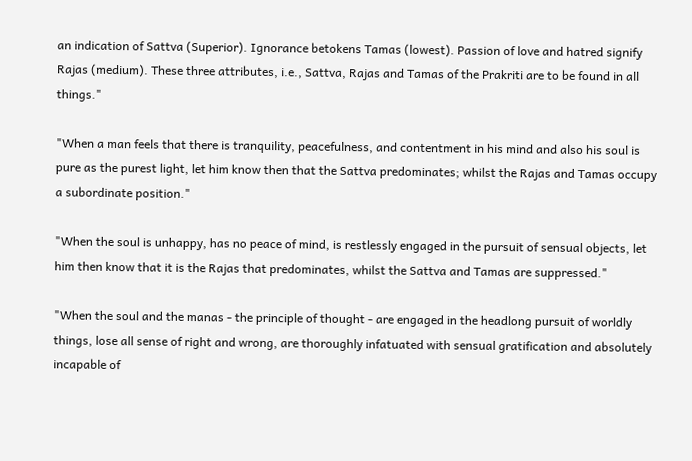an indication of Sattva (Superior). Ignorance betokens Tamas (lowest). Passion of love and hatred signify Rajas (medium). These three attributes, i.e., Sattva, Rajas and Tamas of the Prakriti are to be found in all things."

"When a man feels that there is tranquility, peacefulness, and contentment in his mind and also his soul is pure as the purest light, let him know then that the Sattva predominates; whilst the Rajas and Tamas occupy a subordinate position."

"When the soul is unhappy, has no peace of mind, is restlessly engaged in the pursuit of sensual objects, let him then know that it is the Rajas that predominates, whilst the Sattva and Tamas are suppressed."

"When the soul and the manas - the principle of thought - are engaged in the headlong pursuit of worldly things, lose all sense of right and wrong, are thoroughly infatuated with sensual gratification and absolutely incapable of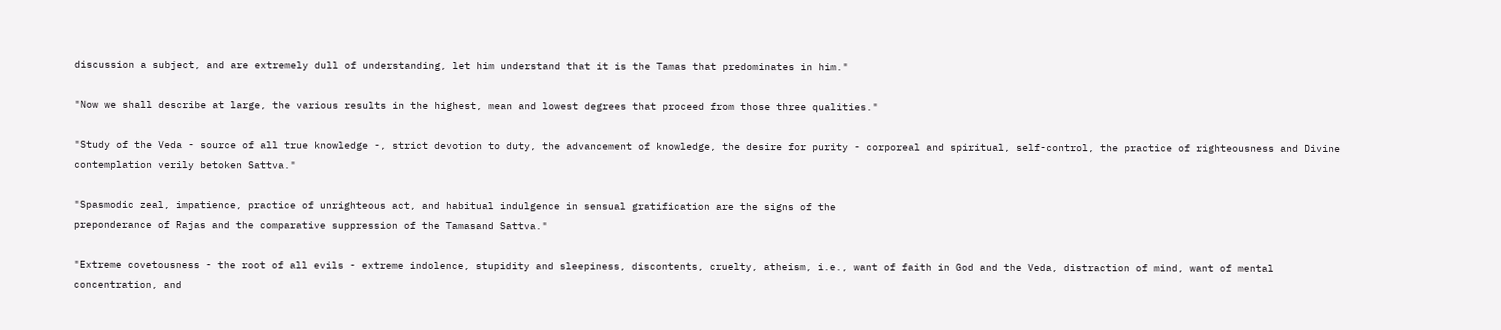discussion a subject, and are extremely dull of understanding, let him understand that it is the Tamas that predominates in him."

"Now we shall describe at large, the various results in the highest, mean and lowest degrees that proceed from those three qualities."

"Study of the Veda - source of all true knowledge -, strict devotion to duty, the advancement of knowledge, the desire for purity - corporeal and spiritual, self-control, the practice of righteousness and Divine contemplation verily betoken Sattva."

"Spasmodic zeal, impatience, practice of unrighteous act, and habitual indulgence in sensual gratification are the signs of the
preponderance of Rajas and the comparative suppression of the Tamasand Sattva."

"Extreme covetousness - the root of all evils - extreme indolence, stupidity and sleepiness, discontents, cruelty, atheism, i.e., want of faith in God and the Veda, distraction of mind, want of mental concentration, and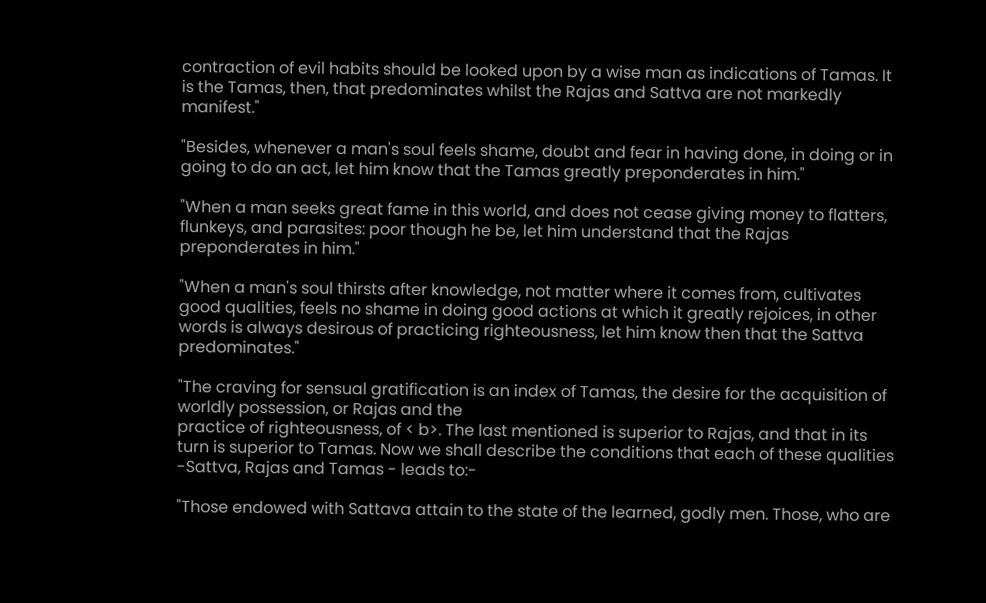contraction of evil habits should be looked upon by a wise man as indications of Tamas. It is the Tamas, then, that predominates whilst the Rajas and Sattva are not markedly manifest."

"Besides, whenever a man's soul feels shame, doubt and fear in having done, in doing or in going to do an act, let him know that the Tamas greatly preponderates in him."

"When a man seeks great fame in this world, and does not cease giving money to flatters, flunkeys, and parasites: poor though he be, let him understand that the Rajas preponderates in him."

"When a man's soul thirsts after knowledge, not matter where it comes from, cultivates good qualities, feels no shame in doing good actions at which it greatly rejoices, in other words is always desirous of practicing righteousness, let him know then that the Sattva predominates."

"The craving for sensual gratification is an index of Tamas, the desire for the acquisition of worldly possession, or Rajas and the
practice of righteousness, of < b>. The last mentioned is superior to Rajas, and that in its turn is superior to Tamas. Now we shall describe the conditions that each of these qualities -Sattva, Rajas and Tamas - leads to:-

"Those endowed with Sattava attain to the state of the learned, godly men. Those, who are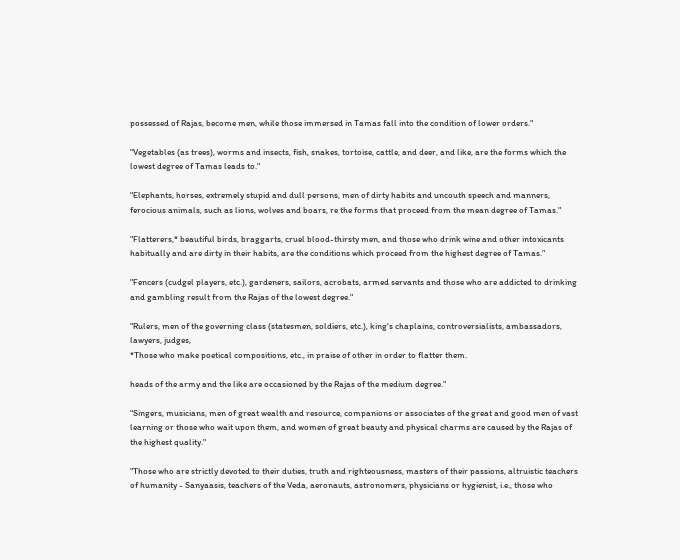possessed of Rajas, become men, while those immersed in Tamas fall into the condition of lower orders."

"Vegetables (as trees), worms and insects, fish, snakes, tortoise, cattle, and deer, and like, are the forms which the lowest degree of Tamas leads to."

"Elephants, horses, extremely stupid and dull persons, men of dirty habits and uncouth speech and manners, ferocious animals, such as lions, wolves and boars, re the forms that proceed from the mean degree of Tamas."

"Flatterers,* beautiful birds, braggarts, cruel blood-thirsty men, and those who drink wine and other intoxicants habitually and are dirty in their habits, are the conditions which proceed from the highest degree of Tamas."

"Fencers (cudgel players, etc.), gardeners, sailors, acrobats, armed servants and those who are addicted to drinking and gambling result from the Rajas of the lowest degree."

"Rulers, men of the governing class (statesmen, soldiers, etc.), king's chaplains, controversialists, ambassadors, lawyers, judges,
*Those who make poetical compositions, etc., in praise of other in order to flatter them.

heads of the army and the like are occasioned by the Rajas of the medium degree."

"Singers, musicians, men of great wealth and resource, companions or associates of the great and good men of vast learning or those who wait upon them, and women of great beauty and physical charms are caused by the Rajas of the highest quality."

"Those who are strictly devoted to their duties, truth and righteousness, masters of their passions, altruistic teachers of humanity - Sanyaasis, teachers of the Veda, aeronauts, astronomers, physicians or hygienist, i.e., those who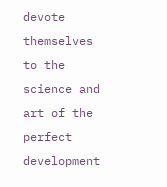devote themselves to the science and art of the perfect development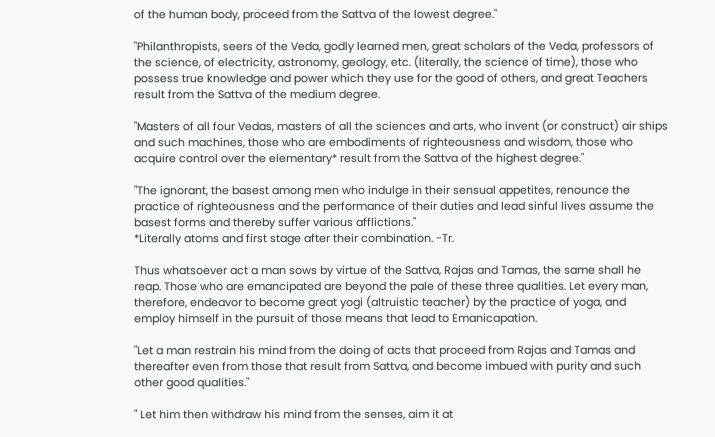of the human body, proceed from the Sattva of the lowest degree."

"Philanthropists, seers of the Veda, godly learned men, great scholars of the Veda, professors of the science, of electricity, astronomy, geology, etc. (literally, the science of time), those who possess true knowledge and power which they use for the good of others, and great Teachers result from the Sattva of the medium degree.

"Masters of all four Vedas, masters of all the sciences and arts, who invent (or construct) air ships and such machines, those who are embodiments of righteousness and wisdom, those who acquire control over the elementary* result from the Sattva of the highest degree."

"The ignorant, the basest among men who indulge in their sensual appetites, renounce the practice of righteousness and the performance of their duties and lead sinful lives assume the basest forms and thereby suffer various afflictions."
*Literally atoms and first stage after their combination. -Tr.

Thus whatsoever act a man sows by virtue of the Sattva, Rajas and Tamas, the same shall he reap. Those who are emancipated are beyond the pale of these three qualities. Let every man, therefore, endeavor to become great yogi (altruistic teacher) by the practice of yoga, and employ himself in the pursuit of those means that lead to Emanicapation.

"Let a man restrain his mind from the doing of acts that proceed from Rajas and Tamas and thereafter even from those that result from Sattva, and become imbued with purity and such other good qualities."

" Let him then withdraw his mind from the senses, aim it at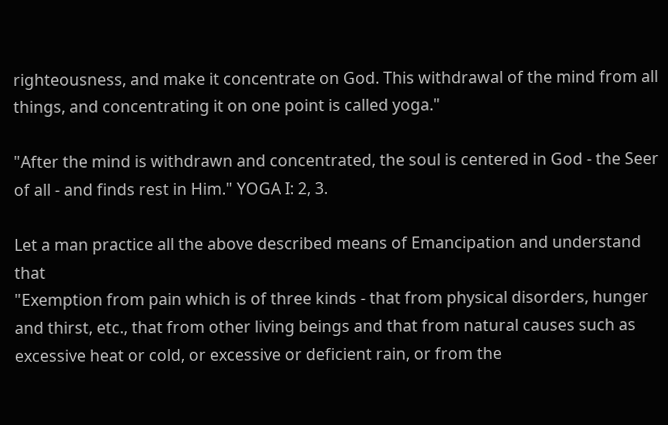righteousness, and make it concentrate on God. This withdrawal of the mind from all things, and concentrating it on one point is called yoga."

"After the mind is withdrawn and concentrated, the soul is centered in God - the Seer of all - and finds rest in Him." YOGA I: 2, 3.

Let a man practice all the above described means of Emancipation and understand that
"Exemption from pain which is of three kinds - that from physical disorders, hunger and thirst, etc., that from other living beings and that from natural causes such as excessive heat or cold, or excessive or deficient rain, or from the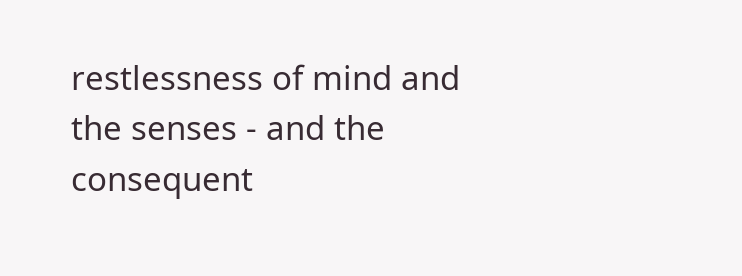restlessness of mind and the senses - and the consequent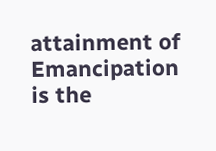attainment of Emancipation is the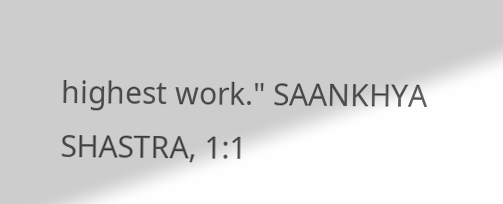highest work." SAANKHYA SHASTRA, 1:1